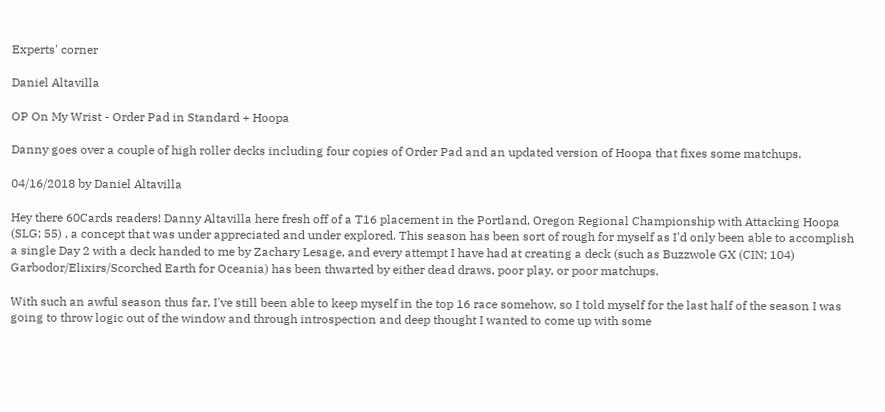Experts' corner

Daniel Altavilla

OP On My Wrist - Order Pad in Standard + Hoopa

Danny goes over a couple of high roller decks including four copies of Order Pad and an updated version of Hoopa that fixes some matchups.

04/16/2018 by Daniel Altavilla

Hey there 60Cards readers! Danny Altavilla here fresh off of a T16 placement in the Portland, Oregon Regional Championship with Attacking Hoopa (SLG; 55) , a concept that was under appreciated and under explored. This season has been sort of rough for myself as I'd only been able to accomplish a single Day 2 with a deck handed to me by Zachary Lesage, and every attempt I have had at creating a deck (such as Buzzwole GX (CIN; 104) Garbodor/Elixirs/Scorched Earth for Oceania) has been thwarted by either dead draws, poor play, or poor matchups.

With such an awful season thus far, I've still been able to keep myself in the top 16 race somehow, so I told myself for the last half of the season I was going to throw logic out of the window and through introspection and deep thought I wanted to come up with some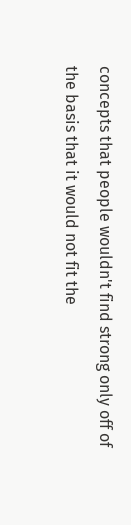concepts that people wouldn't find strong only off of the basis that it would not fit the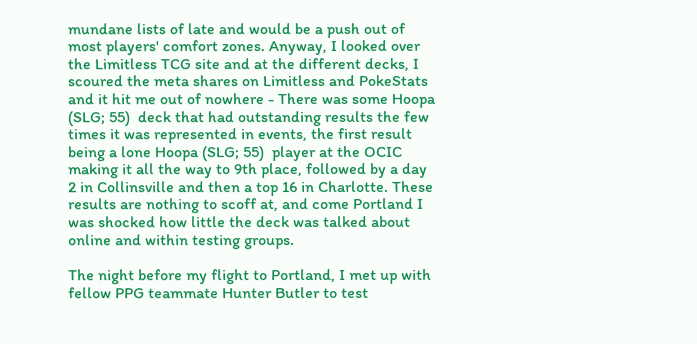mundane lists of late and would be a push out of most players' comfort zones. Anyway, I looked over the Limitless TCG site and at the different decks, I scoured the meta shares on Limitless and PokeStats and it hit me out of nowhere - There was some Hoopa (SLG; 55)  deck that had outstanding results the few times it was represented in events, the first result being a lone Hoopa (SLG; 55)  player at the OCIC making it all the way to 9th place, followed by a day 2 in Collinsville and then a top 16 in Charlotte. These results are nothing to scoff at, and come Portland I was shocked how little the deck was talked about online and within testing groups.

The night before my flight to Portland, I met up with fellow PPG teammate Hunter Butler to test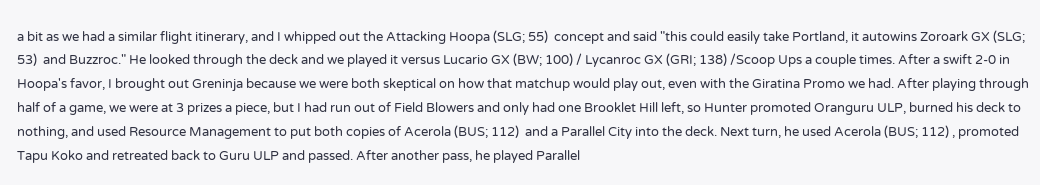a bit as we had a similar flight itinerary, and I whipped out the Attacking Hoopa (SLG; 55)  concept and said "this could easily take Portland, it autowins Zoroark GX (SLG; 53)  and Buzzroc." He looked through the deck and we played it versus Lucario GX (BW; 100) / Lycanroc GX (GRI; 138) /Scoop Ups a couple times. After a swift 2-0 in Hoopa's favor, I brought out Greninja because we were both skeptical on how that matchup would play out, even with the Giratina Promo we had. After playing through half of a game, we were at 3 prizes a piece, but I had run out of Field Blowers and only had one Brooklet Hill left, so Hunter promoted Oranguru ULP, burned his deck to nothing, and used Resource Management to put both copies of Acerola (BUS; 112)  and a Parallel City into the deck. Next turn, he used Acerola (BUS; 112) , promoted Tapu Koko and retreated back to Guru ULP and passed. After another pass, he played Parallel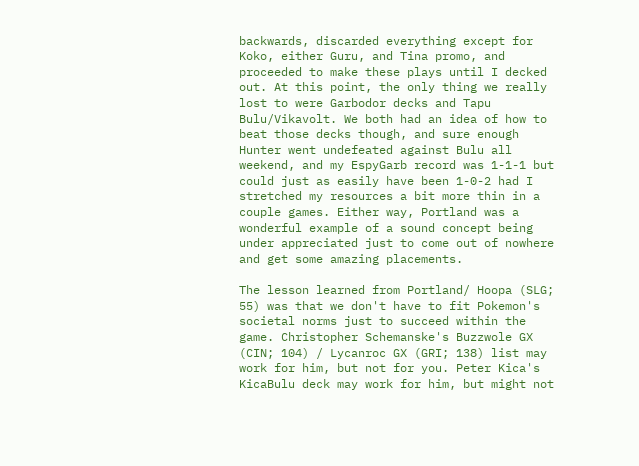backwards, discarded everything except for Koko, either Guru, and Tina promo, and proceeded to make these plays until I decked out. At this point, the only thing we really lost to were Garbodor decks and Tapu Bulu/Vikavolt. We both had an idea of how to beat those decks though, and sure enough Hunter went undefeated against Bulu all weekend, and my EspyGarb record was 1-1-1 but could just as easily have been 1-0-2 had I stretched my resources a bit more thin in a couple games. Either way, Portland was a wonderful example of a sound concept being under appreciated just to come out of nowhere and get some amazing placements.

The lesson learned from Portland/ Hoopa (SLG; 55) was that we don't have to fit Pokemon's societal norms just to succeed within the game. Christopher Schemanske's Buzzwole GX (CIN; 104) / Lycanroc GX (GRI; 138) list may work for him, but not for you. Peter Kica's KicaBulu deck may work for him, but might not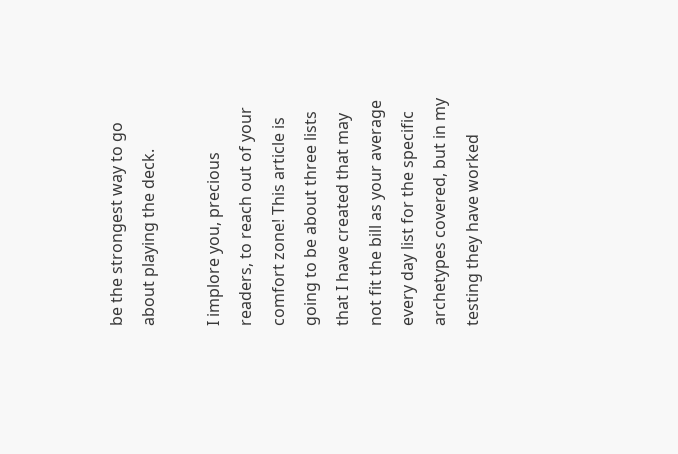be the strongest way to go about playing the deck.

I implore you, precious readers, to reach out of your comfort zone! This article is going to be about three lists that I have created that may not fit the bill as your average every day list for the specific archetypes covered, but in my testing they have worked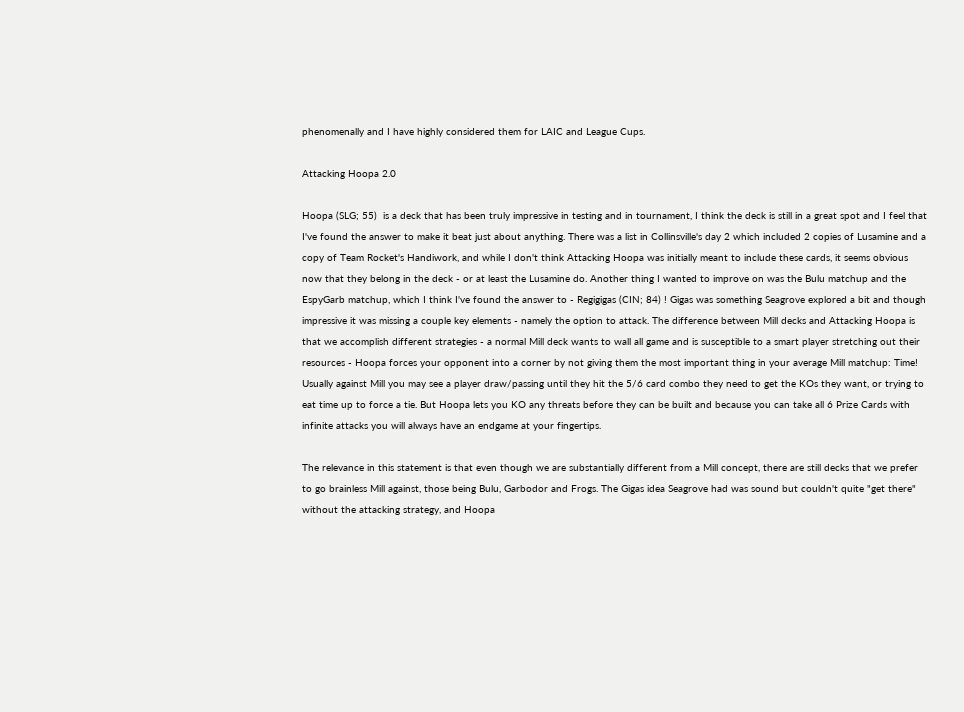phenomenally and I have highly considered them for LAIC and League Cups.

Attacking Hoopa 2.0

Hoopa (SLG; 55)  is a deck that has been truly impressive in testing and in tournament, I think the deck is still in a great spot and I feel that I've found the answer to make it beat just about anything. There was a list in Collinsville's day 2 which included 2 copies of Lusamine and a copy of Team Rocket's Handiwork, and while I don't think Attacking Hoopa was initially meant to include these cards, it seems obvious now that they belong in the deck - or at least the Lusamine do. Another thing I wanted to improve on was the Bulu matchup and the EspyGarb matchup, which I think I've found the answer to - Regigigas (CIN; 84) ! Gigas was something Seagrove explored a bit and though impressive it was missing a couple key elements - namely the option to attack. The difference between Mill decks and Attacking Hoopa is that we accomplish different strategies - a normal Mill deck wants to wall all game and is susceptible to a smart player stretching out their resources - Hoopa forces your opponent into a corner by not giving them the most important thing in your average Mill matchup: Time! Usually against Mill you may see a player draw/passing until they hit the 5/6 card combo they need to get the KOs they want, or trying to eat time up to force a tie. But Hoopa lets you KO any threats before they can be built and because you can take all 6 Prize Cards with infinite attacks you will always have an endgame at your fingertips.

The relevance in this statement is that even though we are substantially different from a Mill concept, there are still decks that we prefer to go brainless Mill against, those being Bulu, Garbodor and Frogs. The Gigas idea Seagrove had was sound but couldn't quite "get there" without the attacking strategy, and Hoopa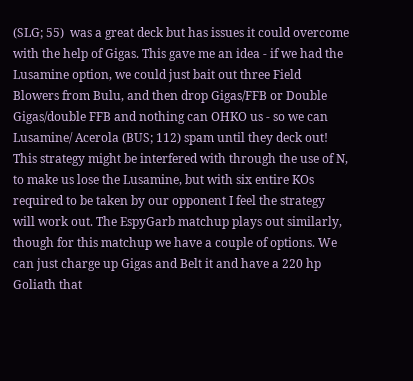(SLG; 55)  was a great deck but has issues it could overcome with the help of Gigas. This gave me an idea - if we had the Lusamine option, we could just bait out three Field Blowers from Bulu, and then drop Gigas/FFB or Double Gigas/double FFB and nothing can OHKO us - so we can Lusamine/ Acerola (BUS; 112) spam until they deck out! This strategy might be interfered with through the use of N, to make us lose the Lusamine, but with six entire KOs required to be taken by our opponent I feel the strategy will work out. The EspyGarb matchup plays out similarly, though for this matchup we have a couple of options. We can just charge up Gigas and Belt it and have a 220 hp Goliath that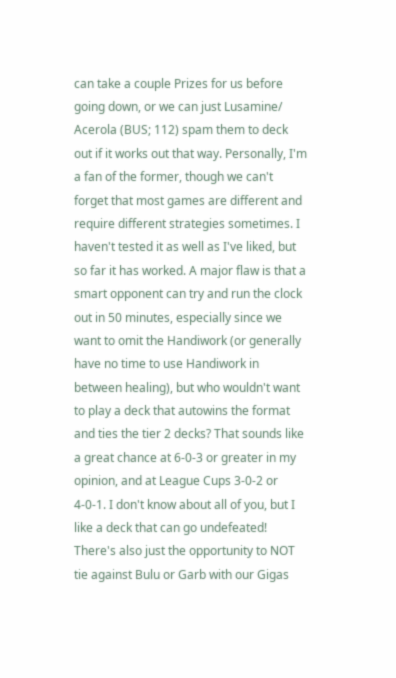can take a couple Prizes for us before going down, or we can just Lusamine/ Acerola (BUS; 112) spam them to deck out if it works out that way. Personally, I'm a fan of the former, though we can't forget that most games are different and require different strategies sometimes. I haven't tested it as well as I've liked, but so far it has worked. A major flaw is that a smart opponent can try and run the clock out in 50 minutes, especially since we want to omit the Handiwork (or generally have no time to use Handiwork in between healing), but who wouldn't want to play a deck that autowins the format and ties the tier 2 decks? That sounds like a great chance at 6-0-3 or greater in my opinion, and at League Cups 3-0-2 or 4-0-1. I don't know about all of you, but I like a deck that can go undefeated! There's also just the opportunity to NOT tie against Bulu or Garb with our Gigas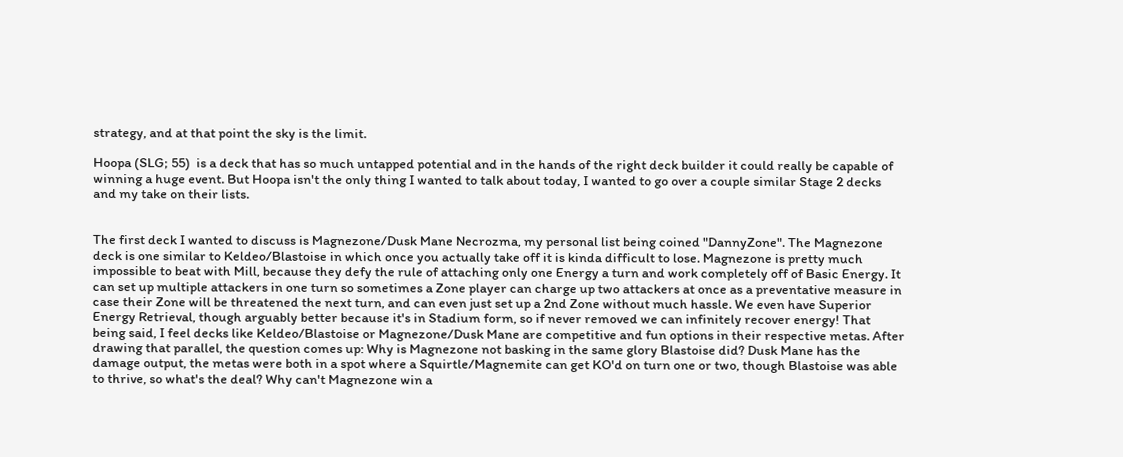strategy, and at that point the sky is the limit.

Hoopa (SLG; 55)  is a deck that has so much untapped potential and in the hands of the right deck builder it could really be capable of winning a huge event. But Hoopa isn't the only thing I wanted to talk about today, I wanted to go over a couple similar Stage 2 decks and my take on their lists.


The first deck I wanted to discuss is Magnezone/Dusk Mane Necrozma, my personal list being coined "DannyZone". The Magnezone deck is one similar to Keldeo/Blastoise in which once you actually take off it is kinda difficult to lose. Magnezone is pretty much impossible to beat with Mill, because they defy the rule of attaching only one Energy a turn and work completely off of Basic Energy. It can set up multiple attackers in one turn so sometimes a Zone player can charge up two attackers at once as a preventative measure in case their Zone will be threatened the next turn, and can even just set up a 2nd Zone without much hassle. We even have Superior Energy Retrieval, though arguably better because it's in Stadium form, so if never removed we can infinitely recover energy! That being said, I feel decks like Keldeo/Blastoise or Magnezone/Dusk Mane are competitive and fun options in their respective metas. After drawing that parallel, the question comes up: Why is Magnezone not basking in the same glory Blastoise did? Dusk Mane has the damage output, the metas were both in a spot where a Squirtle/Magnemite can get KO'd on turn one or two, though Blastoise was able to thrive, so what's the deal? Why can't Magnezone win a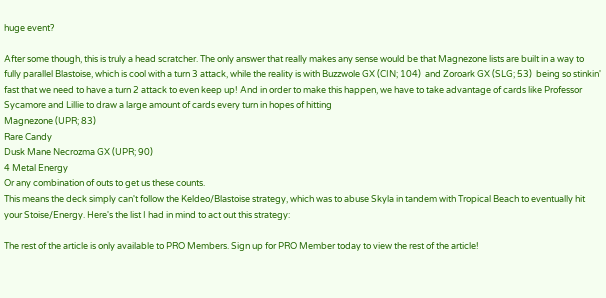huge event?

After some though, this is truly a head scratcher. The only answer that really makes any sense would be that Magnezone lists are built in a way to fully parallel Blastoise, which is cool with a turn 3 attack, while the reality is with Buzzwole GX (CIN; 104)  and Zoroark GX (SLG; 53)  being so stinkin' fast that we need to have a turn 2 attack to even keep up! And in order to make this happen, we have to take advantage of cards like Professor Sycamore and Lillie to draw a large amount of cards every turn in hopes of hitting
Magnezone (UPR; 83)
Rare Candy
Dusk Mane Necrozma GX (UPR; 90)
4 Metal Energy
Or any combination of outs to get us these counts.
This means the deck simply can't follow the Keldeo/Blastoise strategy, which was to abuse Skyla in tandem with Tropical Beach to eventually hit your Stoise/Energy. Here's the list I had in mind to act out this strategy:

The rest of the article is only available to PRO Members. Sign up for PRO Member today to view the rest of the article!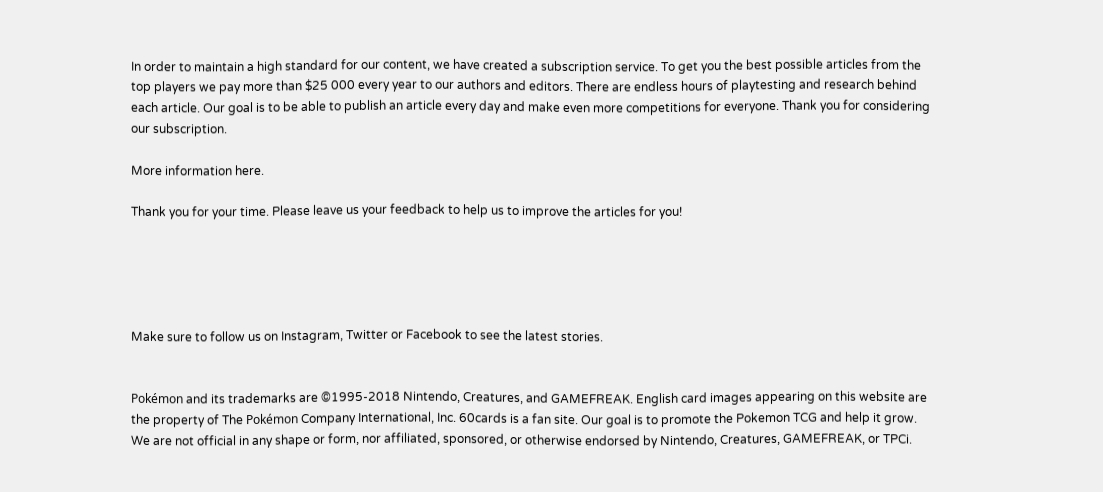In order to maintain a high standard for our content, we have created a subscription service. To get you the best possible articles from the top players we pay more than $25 000 every year to our authors and editors. There are endless hours of playtesting and research behind each article. Our goal is to be able to publish an article every day and make even more competitions for everyone. Thank you for considering our subscription.

More information here.

Thank you for your time. Please leave us your feedback to help us to improve the articles for you!





Make sure to follow us on Instagram, Twitter or Facebook to see the latest stories.


Pokémon and its trademarks are ©1995-2018 Nintendo, Creatures, and GAMEFREAK. English card images appearing on this website are the property of The Pokémon Company International, Inc. 60cards is a fan site. Our goal is to promote the Pokemon TCG and help it grow. We are not official in any shape or form, nor affiliated, sponsored, or otherwise endorsed by Nintendo, Creatures, GAMEFREAK, or TPCi.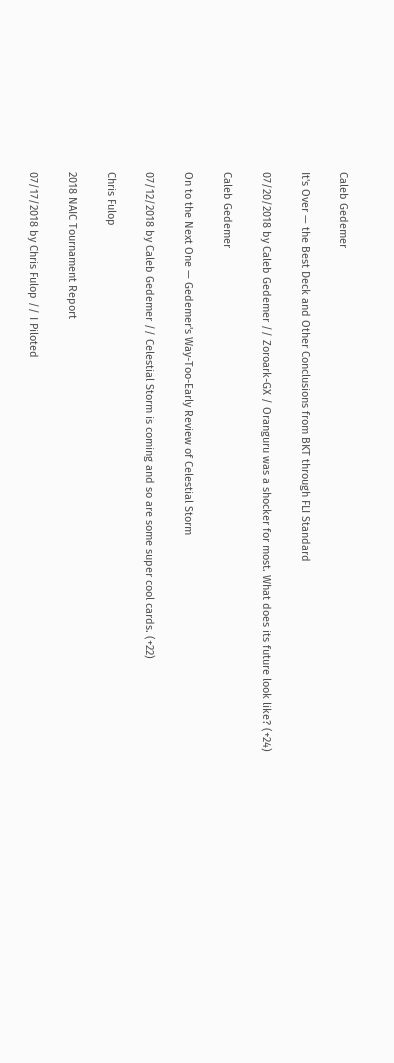Caleb Gedemer

It's Over — the Best Deck and Other Conclusions from BKT through FLI Standard

07/20/2018 by Caleb Gedemer // Zoroark-GX / Oranguru was a shocker for most. What does its future look like? (+24)

Caleb Gedemer

On to the Next One — Gedemer's Way-Too-Early Review of Celestial Storm

07/12/2018 by Caleb Gedemer // Celestial Storm is coming and so are some super cool cards. (+22)

Chris Fulop

2018 NAIC Tournament Report

07/17/2018 by Chris Fulop // I Piloted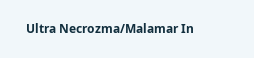Ultra Necrozma/Malamar In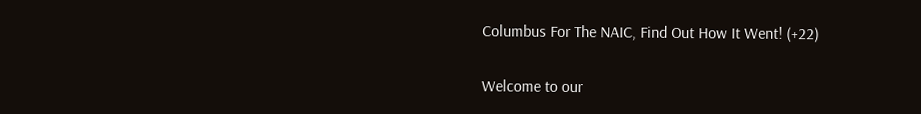Columbus For The NAIC, Find Out How It Went! (+22)

Welcome to our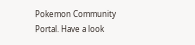Pokemon Community Portal. Have a look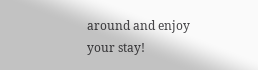around and enjoy your stay!